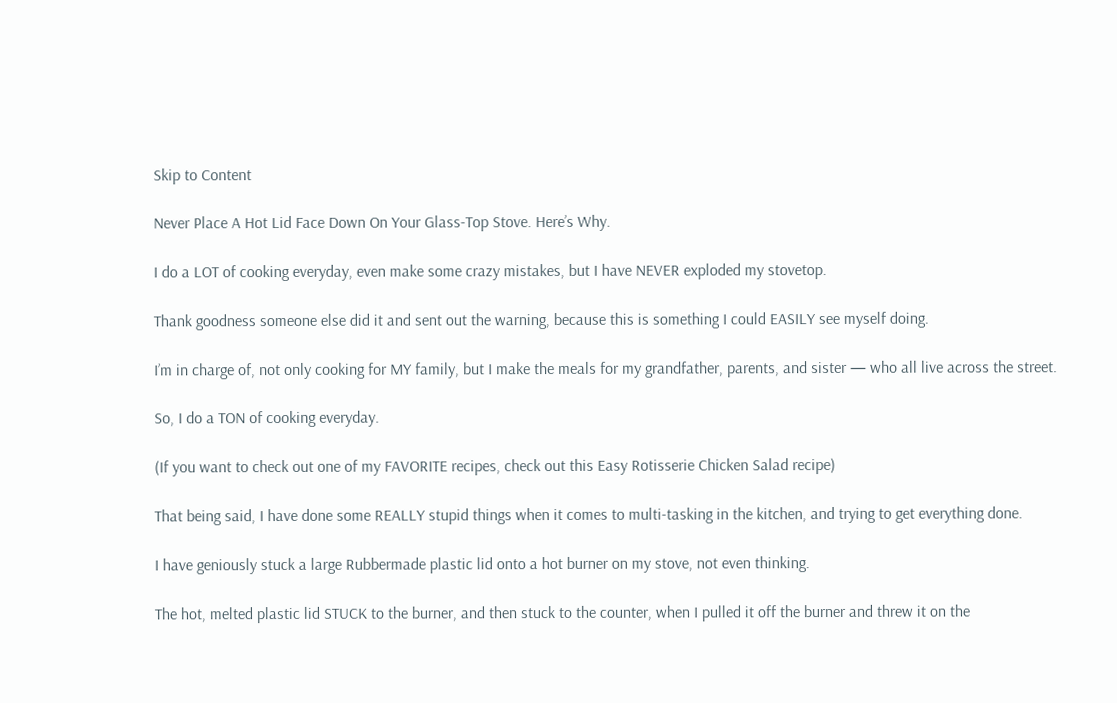Skip to Content

Never Place A Hot Lid Face Down On Your Glass-Top Stove. Here’s Why.

I do a LOT of cooking everyday, even make some crazy mistakes, but I have NEVER exploded my stovetop.

Thank goodness someone else did it and sent out the warning, because this is something I could EASILY see myself doing.

I’m in charge of, not only cooking for MY family, but I make the meals for my grandfather, parents, and sister — who all live across the street.

So, I do a TON of cooking everyday.

(If you want to check out one of my FAVORITE recipes, check out this Easy Rotisserie Chicken Salad recipe)

That being said, I have done some REALLY stupid things when it comes to multi-tasking in the kitchen, and trying to get everything done.

I have geniously stuck a large Rubbermade plastic lid onto a hot burner on my stove, not even thinking.

The hot, melted plastic lid STUCK to the burner, and then stuck to the counter, when I pulled it off the burner and threw it on the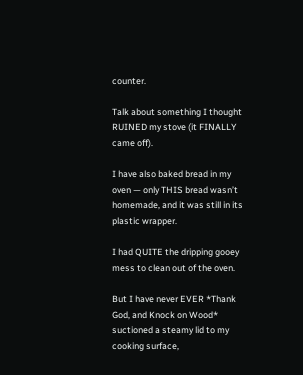counter.

Talk about something I thought RUINED my stove (it FINALLY came off).

I have also baked bread in my oven — only THIS bread wasn’t homemade, and it was still in its plastic wrapper.

I had QUITE the dripping gooey mess to clean out of the oven.

But I have never EVER *Thank God, and Knock on Wood* suctioned a steamy lid to my cooking surface,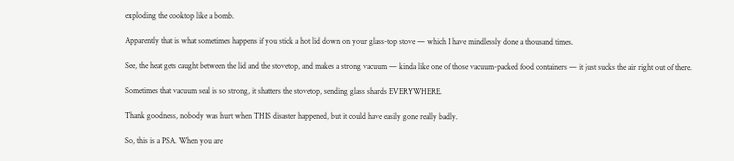exploding the cooktop like a bomb.

Apparently that is what sometimes happens if you stick a hot lid down on your glass-top stove — which I have mindlessly done a thousand times.

See, the heat gets caught between the lid and the stovetop, and makes a strong vacuum — kinda like one of those vacuum-packed food containers — it just sucks the air right out of there.

Sometimes that vacuum seal is so strong, it shatters the stovetop, sending glass shards EVERYWHERE.

Thank goodness, nobody was hurt when THIS disaster happened, but it could have easily gone really badly.

So, this is a PSA. When you are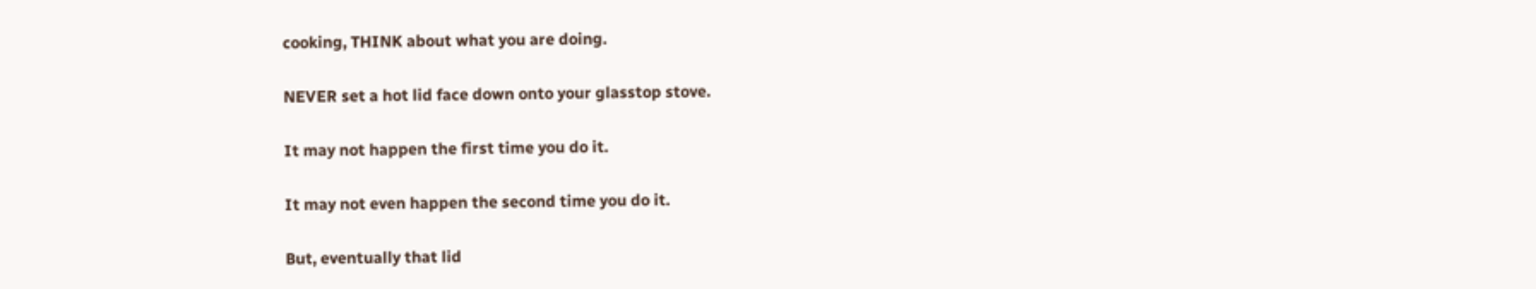cooking, THINK about what you are doing.

NEVER set a hot lid face down onto your glasstop stove.

It may not happen the first time you do it.

It may not even happen the second time you do it.

But, eventually that lid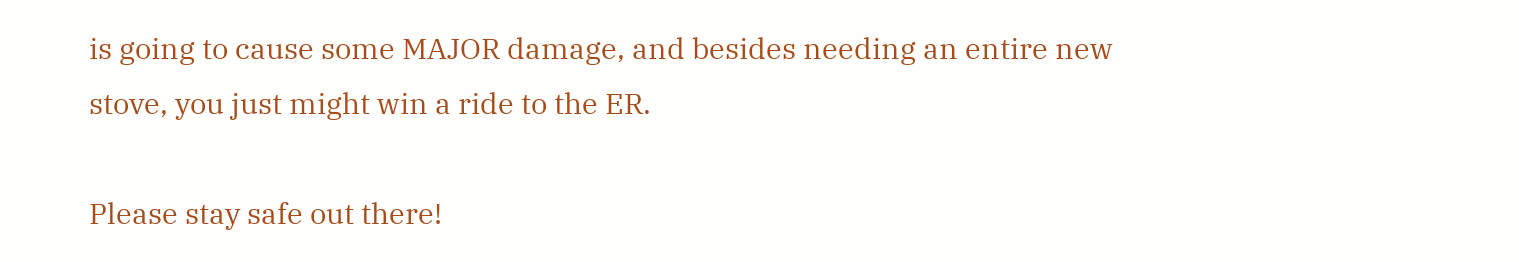is going to cause some MAJOR damage, and besides needing an entire new stove, you just might win a ride to the ER.

Please stay safe out there!